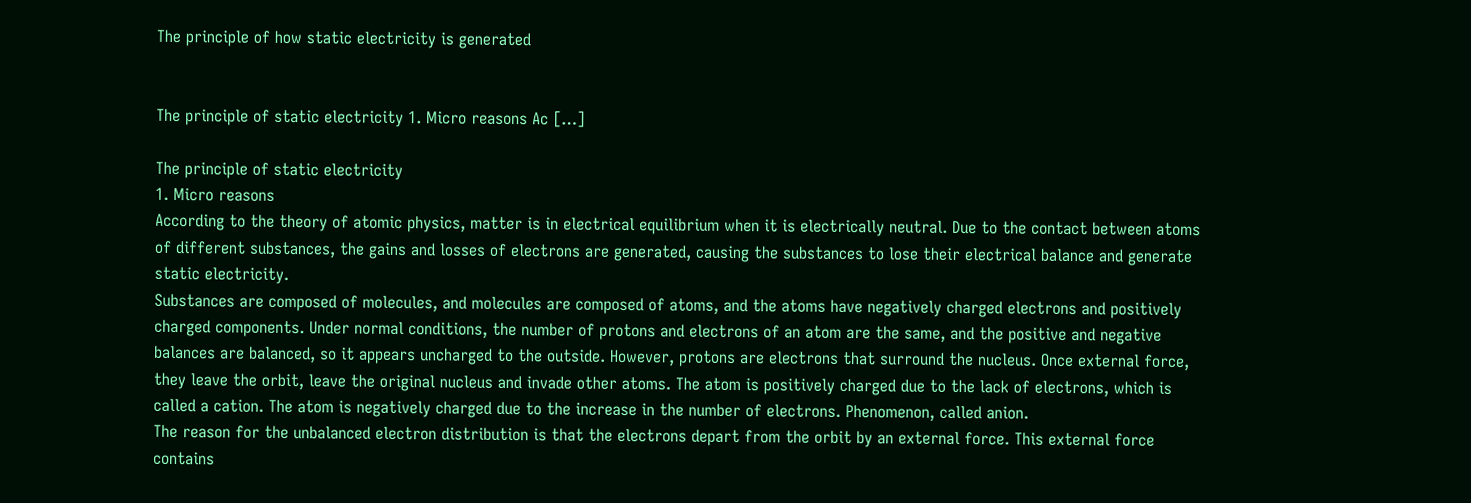The principle of how static electricity is generated


The principle of static electricity 1. Micro reasons Ac […]

The principle of static electricity
1. Micro reasons
According to the theory of atomic physics, matter is in electrical equilibrium when it is electrically neutral. Due to the contact between atoms of different substances, the gains and losses of electrons are generated, causing the substances to lose their electrical balance and generate static electricity.
Substances are composed of molecules, and molecules are composed of atoms, and the atoms have negatively charged electrons and positively charged components. Under normal conditions, the number of protons and electrons of an atom are the same, and the positive and negative balances are balanced, so it appears uncharged to the outside. However, protons are electrons that surround the nucleus. Once external force, they leave the orbit, leave the original nucleus and invade other atoms. The atom is positively charged due to the lack of electrons, which is called a cation. The atom is negatively charged due to the increase in the number of electrons. Phenomenon, called anion.
The reason for the unbalanced electron distribution is that the electrons depart from the orbit by an external force. This external force contains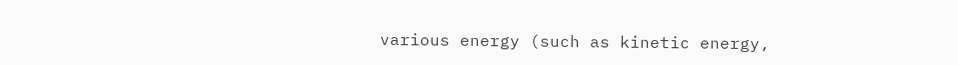various energy (such as kinetic energy,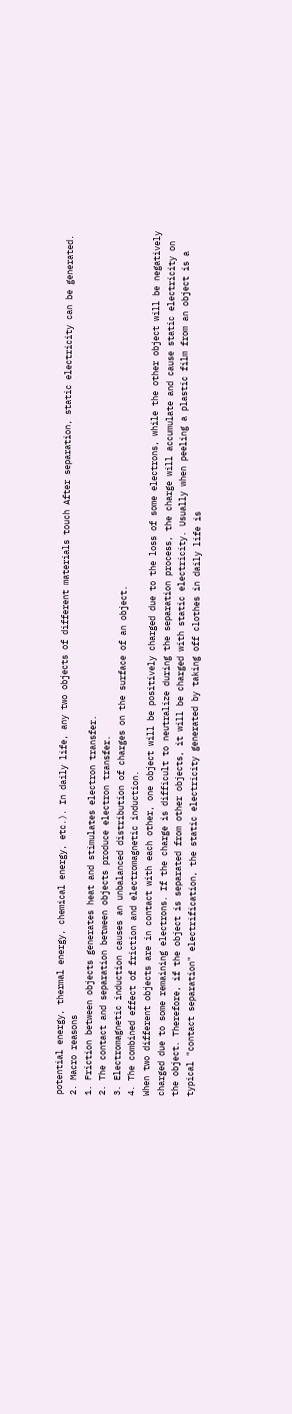potential energy, thermal energy, chemical energy, etc.). In daily life, any two objects of different materials touch After separation, static electricity can be generated.
2. Macro reasons
1. Friction between objects generates heat and stimulates electron transfer.
2. The contact and separation between objects produce electron transfer.
3. Electromagnetic induction causes an unbalanced distribution of charges on the surface of an object.
4. The combined effect of friction and electromagnetic induction.
When two different objects are in contact with each other, one object will be positively charged due to the loss of some electrons, while the other object will be negatively charged due to some remaining electrons. If the charge is difficult to neutralize during the separation process, the charge will accumulate and cause static electricity on the object. Therefore, if the object is separated from other objects, it will be charged with static electricity. Usually when peeling a plastic film from an object is a typical "contact separation" electrification, the static electricity generated by taking off clothes in daily life is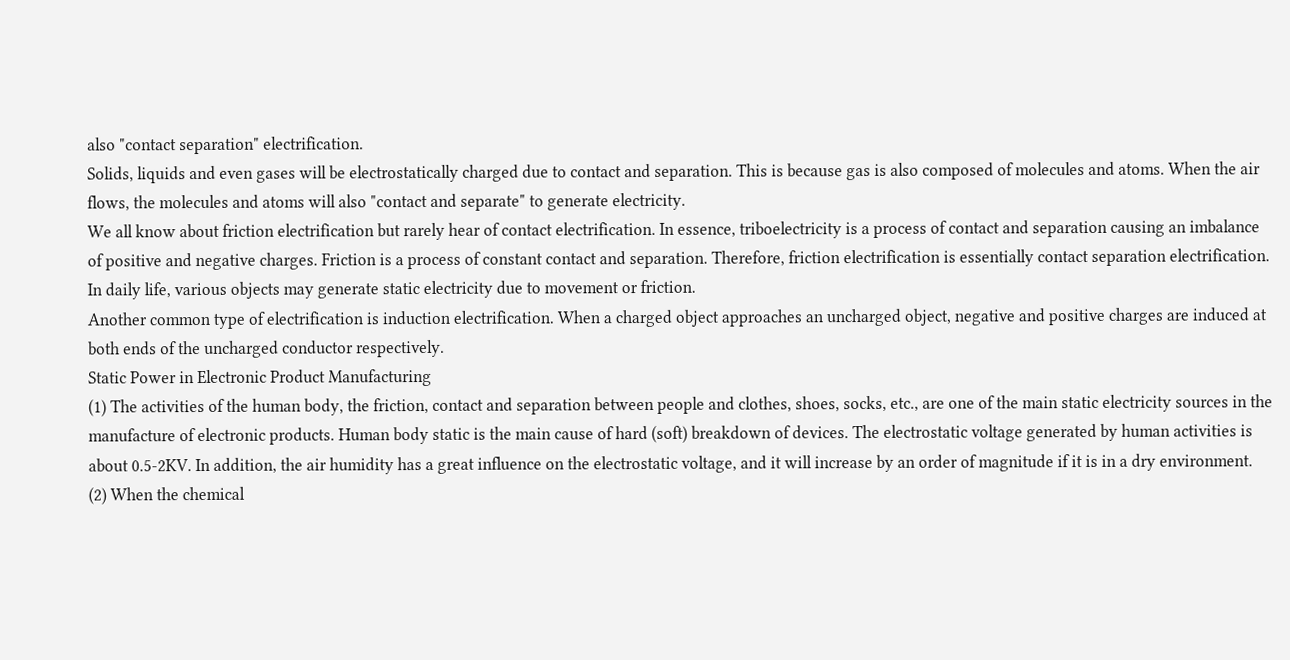also "contact separation" electrification.
Solids, liquids and even gases will be electrostatically charged due to contact and separation. This is because gas is also composed of molecules and atoms. When the air flows, the molecules and atoms will also "contact and separate" to generate electricity.
We all know about friction electrification but rarely hear of contact electrification. In essence, triboelectricity is a process of contact and separation causing an imbalance of positive and negative charges. Friction is a process of constant contact and separation. Therefore, friction electrification is essentially contact separation electrification. In daily life, various objects may generate static electricity due to movement or friction.
Another common type of electrification is induction electrification. When a charged object approaches an uncharged object, negative and positive charges are induced at both ends of the uncharged conductor respectively.
Static Power in Electronic Product Manufacturing
(1) The activities of the human body, the friction, contact and separation between people and clothes, shoes, socks, etc., are one of the main static electricity sources in the manufacture of electronic products. Human body static is the main cause of hard (soft) breakdown of devices. The electrostatic voltage generated by human activities is about 0.5-2KV. In addition, the air humidity has a great influence on the electrostatic voltage, and it will increase by an order of magnitude if it is in a dry environment.
(2) When the chemical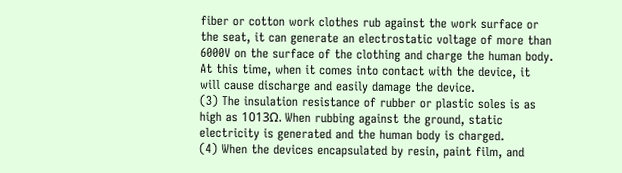fiber or cotton work clothes rub against the work surface or the seat, it can generate an electrostatic voltage of more than 6000V on the surface of the clothing and charge the human body. At this time, when it comes into contact with the device, it will cause discharge and easily damage the device.
(3) The insulation resistance of rubber or plastic soles is as high as 1013Ω. When rubbing against the ground, static electricity is generated and the human body is charged.
(4) When the devices encapsulated by resin, paint film, and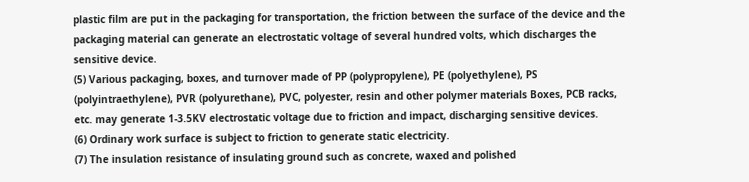plastic film are put in the packaging for transportation, the friction between the surface of the device and the packaging material can generate an electrostatic voltage of several hundred volts, which discharges the sensitive device.
(5) Various packaging, boxes, and turnover made of PP (polypropylene), PE (polyethylene), PS (polyintraethylene), PVR (polyurethane), PVC, polyester, resin and other polymer materials Boxes, PCB racks, etc. may generate 1-3.5KV electrostatic voltage due to friction and impact, discharging sensitive devices.
(6) Ordinary work surface is subject to friction to generate static electricity.
(7) The insulation resistance of insulating ground such as concrete, waxed and polished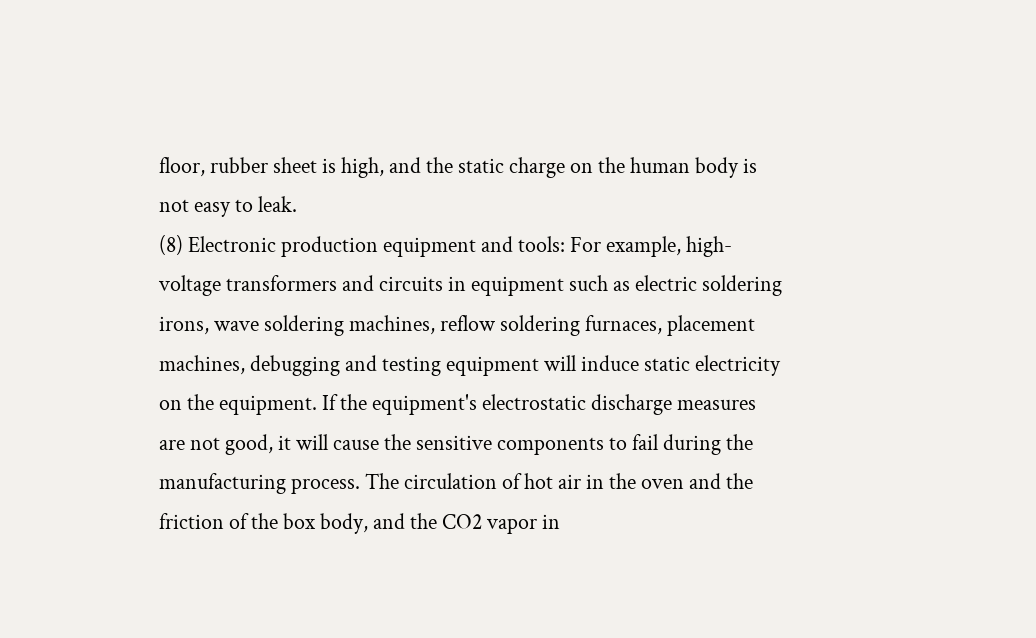floor, rubber sheet is high, and the static charge on the human body is not easy to leak.
(8) Electronic production equipment and tools: For example, high-voltage transformers and circuits in equipment such as electric soldering irons, wave soldering machines, reflow soldering furnaces, placement machines, debugging and testing equipment will induce static electricity on the equipment. If the equipment's electrostatic discharge measures are not good, it will cause the sensitive components to fail during the manufacturing process. The circulation of hot air in the oven and the friction of the box body, and the CO2 vapor in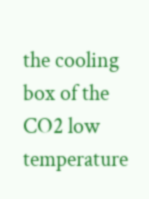the cooling box of the CO2 low temperature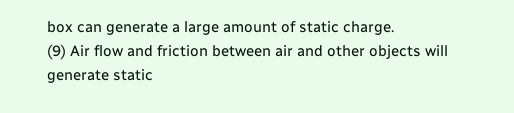box can generate a large amount of static charge.
(9) Air flow and friction between air and other objects will generate static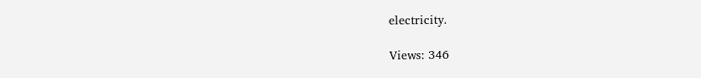electricity.

Views: 346